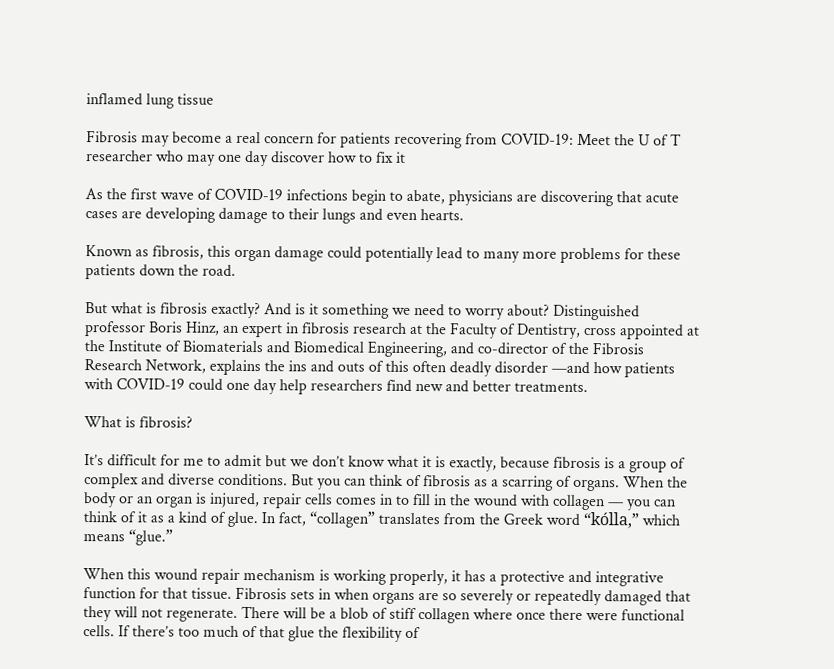inflamed lung tissue

Fibrosis may become a real concern for patients recovering from COVID-19: Meet the U of T researcher who may one day discover how to fix it

As the first wave of COVID-19 infections begin to abate, physicians are discovering that acute cases are developing damage to their lungs and even hearts.

Known as fibrosis, this organ damage could potentially lead to many more problems for these patients down the road.

But what is fibrosis exactly? And is it something we need to worry about? Distinguished professor Boris Hinz, an expert in fibrosis research at the Faculty of Dentistry, cross appointed at the Institute of Biomaterials and Biomedical Engineering, and co-director of the Fibrosis Research Network, explains the ins and outs of this often deadly disorder —and how patients with COVID-19 could one day help researchers find new and better treatments.

What is fibrosis?

It’s difficult for me to admit but we don’t know what it is exactly, because fibrosis is a group of complex and diverse conditions. But you can think of fibrosis as a scarring of organs. When the body or an organ is injured, repair cells comes in to fill in the wound with collagen — you can think of it as a kind of glue. In fact, “collagen” translates from the Greek word “kólla,” which means “glue.”

When this wound repair mechanism is working properly, it has a protective and integrative function for that tissue. Fibrosis sets in when organs are so severely or repeatedly damaged that they will not regenerate. There will be a blob of stiff collagen where once there were functional cells. If there’s too much of that glue the flexibility of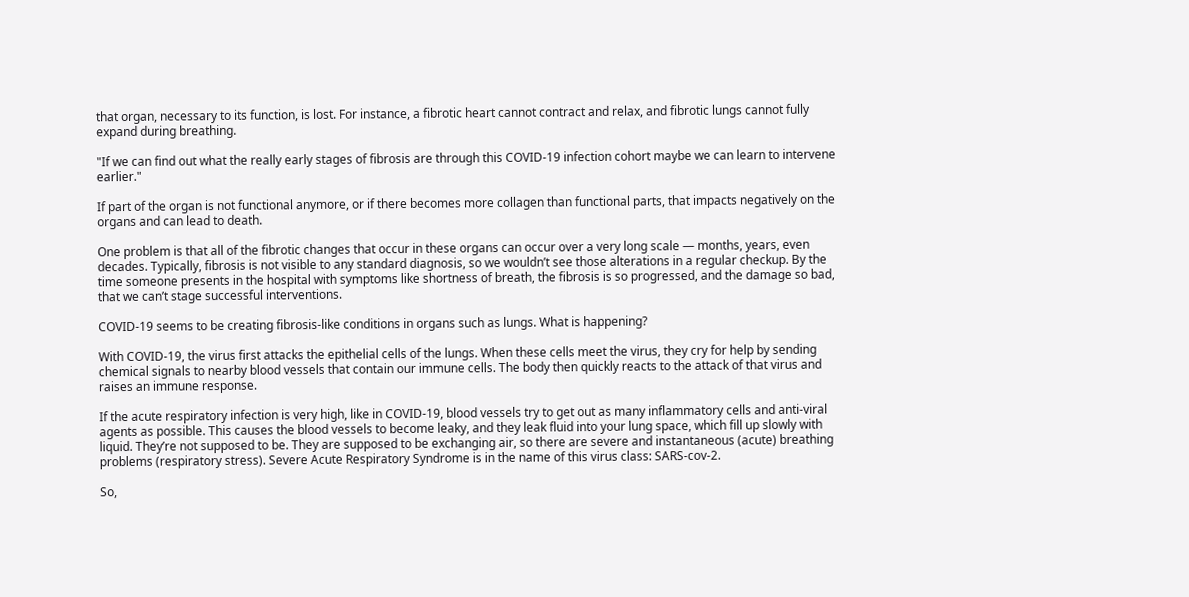that organ, necessary to its function, is lost. For instance, a fibrotic heart cannot contract and relax, and fibrotic lungs cannot fully expand during breathing.

"If we can find out what the really early stages of fibrosis are through this COVID-19 infection cohort maybe we can learn to intervene earlier."

If part of the organ is not functional anymore, or if there becomes more collagen than functional parts, that impacts negatively on the organs and can lead to death.

One problem is that all of the fibrotic changes that occur in these organs can occur over a very long scale — months, years, even decades. Typically, fibrosis is not visible to any standard diagnosis, so we wouldn’t see those alterations in a regular checkup. By the time someone presents in the hospital with symptoms like shortness of breath, the fibrosis is so progressed, and the damage so bad, that we can’t stage successful interventions.

COVID-19 seems to be creating fibrosis-like conditions in organs such as lungs. What is happening?

With COVID-19, the virus first attacks the epithelial cells of the lungs. When these cells meet the virus, they cry for help by sending chemical signals to nearby blood vessels that contain our immune cells. The body then quickly reacts to the attack of that virus and raises an immune response.

If the acute respiratory infection is very high, like in COVID-19, blood vessels try to get out as many inflammatory cells and anti-viral agents as possible. This causes the blood vessels to become leaky, and they leak fluid into your lung space, which fill up slowly with liquid. They’re not supposed to be. They are supposed to be exchanging air, so there are severe and instantaneous (acute) breathing problems (respiratory stress). Severe Acute Respiratory Syndrome is in the name of this virus class: SARS-cov-2.

So,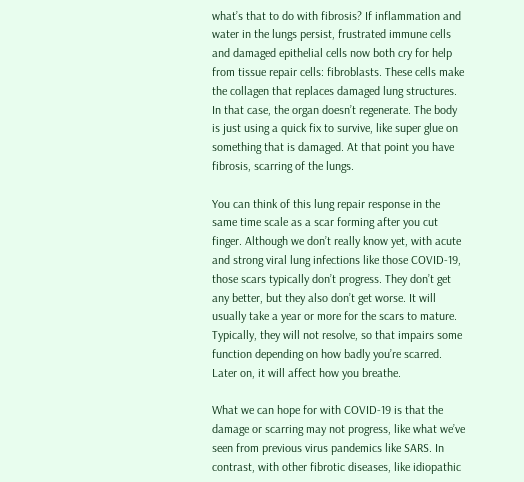what’s that to do with fibrosis? If inflammation and water in the lungs persist, frustrated immune cells and damaged epithelial cells now both cry for help from tissue repair cells: fibroblasts. These cells make the collagen that replaces damaged lung structures. In that case, the organ doesn’t regenerate. The body is just using a quick fix to survive, like super glue on something that is damaged. At that point you have fibrosis, scarring of the lungs.

You can think of this lung repair response in the same time scale as a scar forming after you cut finger. Although we don’t really know yet, with acute and strong viral lung infections like those COVID-19, those scars typically don’t progress. They don’t get any better, but they also don’t get worse. It will usually take a year or more for the scars to mature. Typically, they will not resolve, so that impairs some function depending on how badly you’re scarred. Later on, it will affect how you breathe.

What we can hope for with COVID-19 is that the damage or scarring may not progress, like what we’ve seen from previous virus pandemics like SARS. In contrast, with other fibrotic diseases, like idiopathic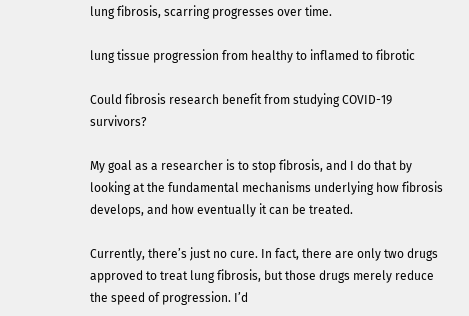lung fibrosis, scarring progresses over time.

lung tissue progression from healthy to inflamed to fibrotic

Could fibrosis research benefit from studying COVID-19 survivors?

My goal as a researcher is to stop fibrosis, and I do that by looking at the fundamental mechanisms underlying how fibrosis develops, and how eventually it can be treated.

Currently, there’s just no cure. In fact, there are only two drugs approved to treat lung fibrosis, but those drugs merely reduce the speed of progression. I’d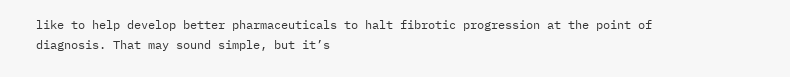like to help develop better pharmaceuticals to halt fibrotic progression at the point of diagnosis. That may sound simple, but it’s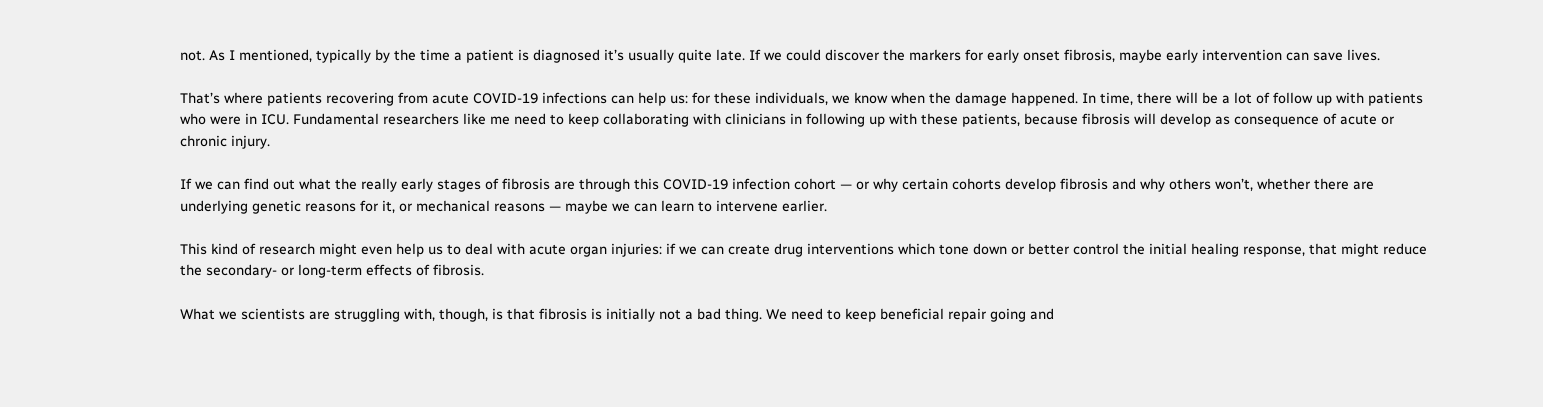not. As I mentioned, typically by the time a patient is diagnosed it’s usually quite late. If we could discover the markers for early onset fibrosis, maybe early intervention can save lives.

That’s where patients recovering from acute COVID-19 infections can help us: for these individuals, we know when the damage happened. In time, there will be a lot of follow up with patients who were in ICU. Fundamental researchers like me need to keep collaborating with clinicians in following up with these patients, because fibrosis will develop as consequence of acute or chronic injury.

If we can find out what the really early stages of fibrosis are through this COVID-19 infection cohort — or why certain cohorts develop fibrosis and why others won’t, whether there are underlying genetic reasons for it, or mechanical reasons — maybe we can learn to intervene earlier.

This kind of research might even help us to deal with acute organ injuries: if we can create drug interventions which tone down or better control the initial healing response, that might reduce the secondary- or long-term effects of fibrosis.

What we scientists are struggling with, though, is that fibrosis is initially not a bad thing. We need to keep beneficial repair going and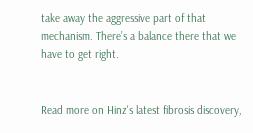take away the aggressive part of that mechanism. There’s a balance there that we have to get right.


Read more on Hinz's latest fibrosis discovery,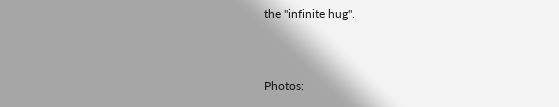the "infinite hug".


Photos: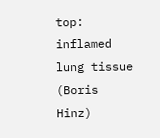top: inflamed lung tissue (Boris Hinz)